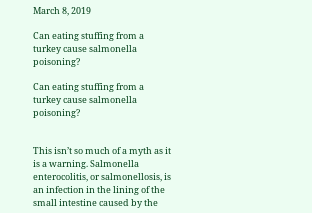March 8, 2019

Can eating stuffing from a turkey cause salmonella poisoning?

Can eating stuffing from a turkey cause salmonella poisoning?


This isn’t so much of a myth as it is a warning. Salmonella enterocolitis, or salmonellosis, is an infection in the lining of the small intestine caused by the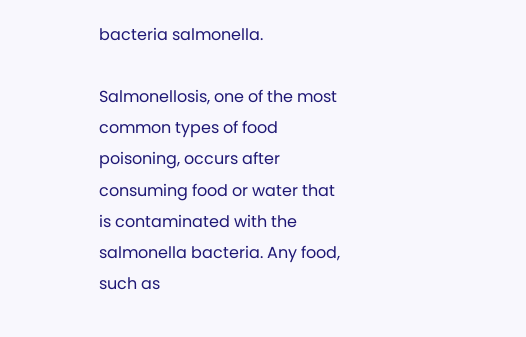bacteria salmonella.

Salmonellosis, one of the most common types of food poisoning, occurs after consuming food or water that is contaminated with the salmonella bacteria. Any food, such as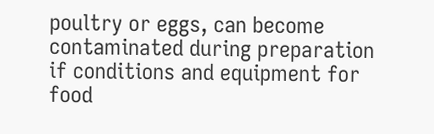poultry or eggs, can become contaminated during preparation if conditions and equipment for food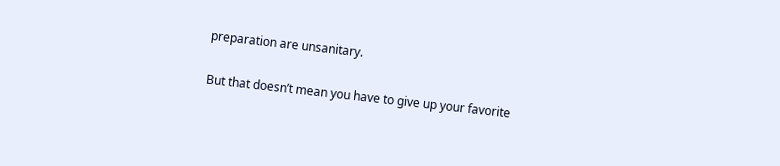preparation are unsanitary.

But that doesn’t mean you have to give up your favorite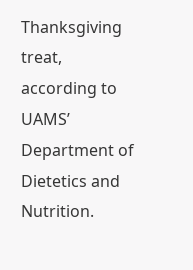Thanksgiving treat, according to UAMS’ Department of Dietetics and Nutrition.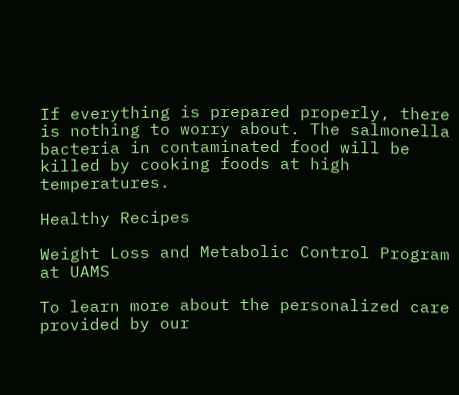If everything is prepared properly, there is nothing to worry about. The salmonella bacteria in contaminated food will be killed by cooking foods at high temperatures.

Healthy Recipes

Weight Loss and Metabolic Control Program at UAMS

To learn more about the personalized care provided by our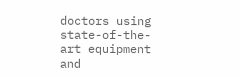doctors using state-of-the-art equipment and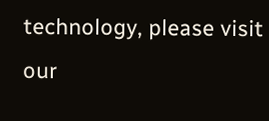technology, please visit our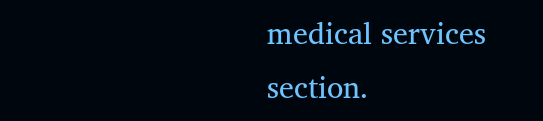medical services section.